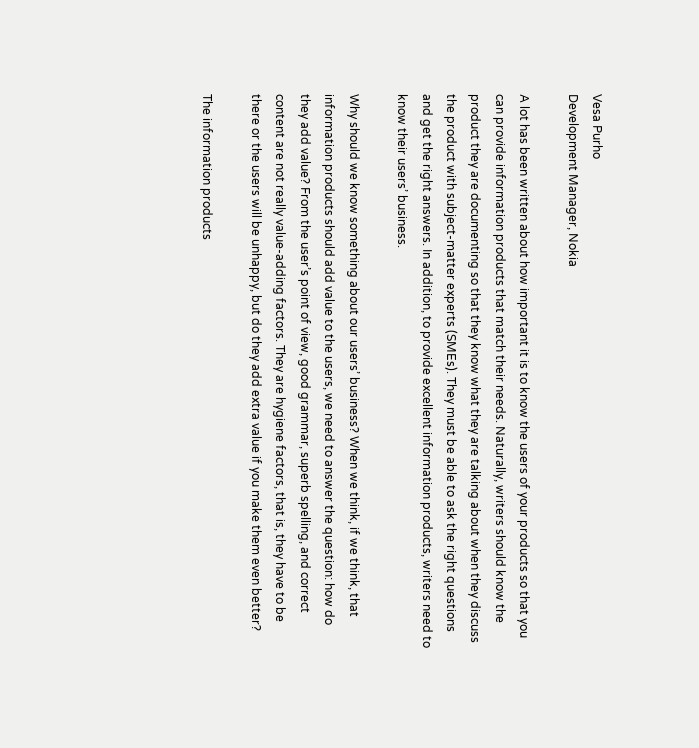Vesa Purho
Development Manager, Nokia

A lot has been written about how important it is to know the users of your products so that you can provide information products that match their needs. Naturally, writers should know the product they are documenting so that they know what they are talking about when they discuss the product with subject-matter experts (SMEs). They must be able to ask the right questions and get the right answers. In addition, to provide excellent information products, writers need to know their users’ business.

Why should we know something about our users’ business? When we think, if we think, that information products should add value to the users, we need to answer the question: how do they add value? From the user’s point of view, good grammar, superb spelling, and correct content are not really value-adding factors. They are hygiene factors, that is, they have to be there or the users will be unhappy, but do they add extra value if you make them even better?

The information products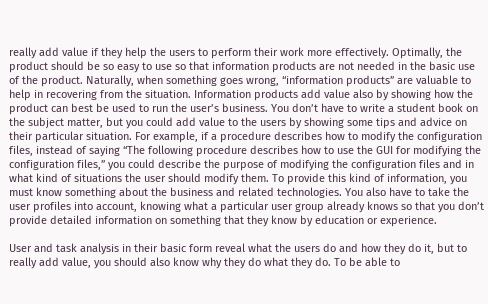really add value if they help the users to perform their work more effectively. Optimally, the product should be so easy to use so that information products are not needed in the basic use of the product. Naturally, when something goes wrong, “information products” are valuable to help in recovering from the situation. Information products add value also by showing how the product can best be used to run the user’s business. You don’t have to write a student book on the subject matter, but you could add value to the users by showing some tips and advice on their particular situation. For example, if a procedure describes how to modify the configuration files, instead of saying “The following procedure describes how to use the GUI for modifying the configuration files,” you could describe the purpose of modifying the configuration files and in what kind of situations the user should modify them. To provide this kind of information, you must know something about the business and related technologies. You also have to take the user profiles into account, knowing what a particular user group already knows so that you don’t provide detailed information on something that they know by education or experience.

User and task analysis in their basic form reveal what the users do and how they do it, but to really add value, you should also know why they do what they do. To be able to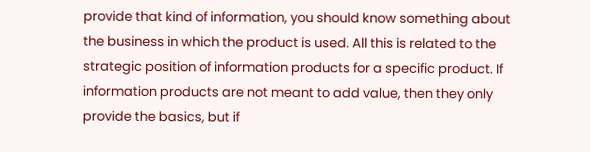provide that kind of information, you should know something about the business in which the product is used. All this is related to the strategic position of information products for a specific product. If information products are not meant to add value, then they only provide the basics, but if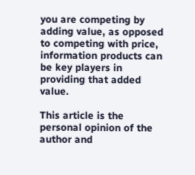you are competing by adding value, as opposed to competing with price, information products can be key players in providing that added value.

This article is the personal opinion of the author and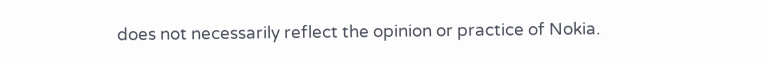does not necessarily reflect the opinion or practice of Nokia.